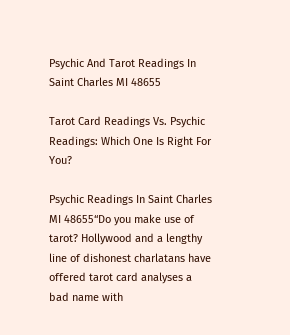Psychic And Tarot Readings In Saint Charles MI 48655

Tarot Card Readings Vs. Psychic Readings: Which One Is Right For You?

Psychic Readings In Saint Charles MI 48655“Do you make use of tarot? Hollywood and a lengthy line of dishonest charlatans have offered tarot card analyses a bad name with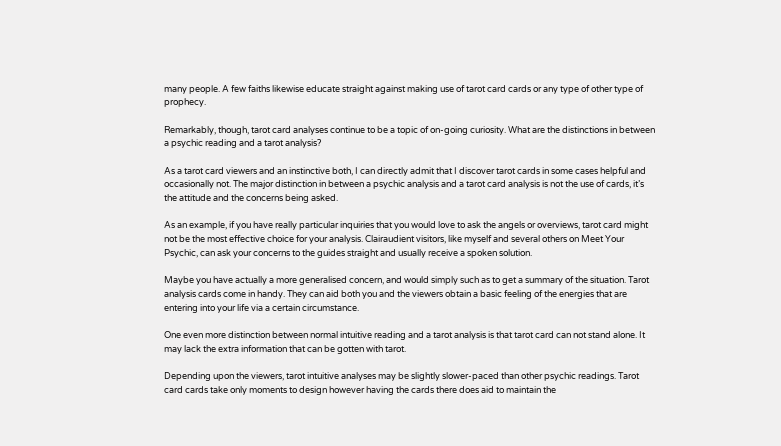many people. A few faiths likewise educate straight against making use of tarot card cards or any type of other type of prophecy.

Remarkably, though, tarot card analyses continue to be a topic of on-going curiosity. What are the distinctions in between a psychic reading and a tarot analysis?

As a tarot card viewers and an instinctive both, I can directly admit that I discover tarot cards in some cases helpful and occasionally not. The major distinction in between a psychic analysis and a tarot card analysis is not the use of cards, it’s the attitude and the concerns being asked.

As an example, if you have really particular inquiries that you would love to ask the angels or overviews, tarot card might not be the most effective choice for your analysis. Clairaudient visitors, like myself and several others on Meet Your Psychic, can ask your concerns to the guides straight and usually receive a spoken solution.

Maybe you have actually a more generalised concern, and would simply such as to get a summary of the situation. Tarot analysis cards come in handy. They can aid both you and the viewers obtain a basic feeling of the energies that are entering into your life via a certain circumstance.

One even more distinction between normal intuitive reading and a tarot analysis is that tarot card can not stand alone. It may lack the extra information that can be gotten with tarot.

Depending upon the viewers, tarot intuitive analyses may be slightly slower-paced than other psychic readings. Tarot card cards take only moments to design however having the cards there does aid to maintain the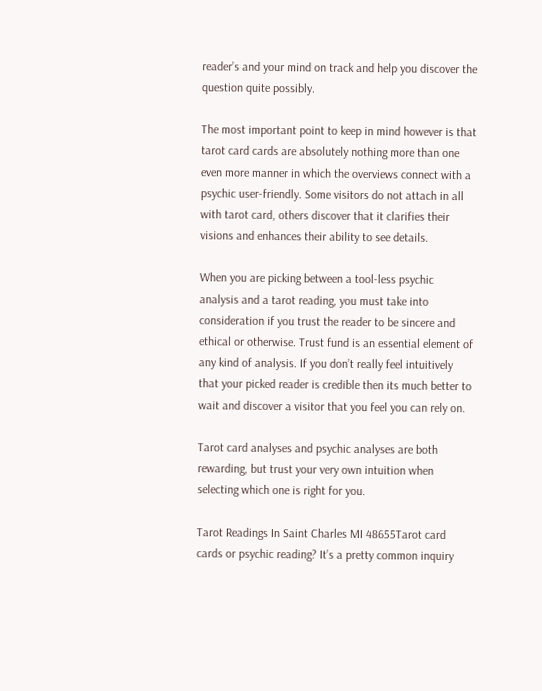reader’s and your mind on track and help you discover the question quite possibly.

The most important point to keep in mind however is that tarot card cards are absolutely nothing more than one even more manner in which the overviews connect with a psychic user-friendly. Some visitors do not attach in all with tarot card, others discover that it clarifies their visions and enhances their ability to see details.

When you are picking between a tool-less psychic analysis and a tarot reading, you must take into consideration if you trust the reader to be sincere and ethical or otherwise. Trust fund is an essential element of any kind of analysis. If you don’t really feel intuitively that your picked reader is credible then its much better to wait and discover a visitor that you feel you can rely on.

Tarot card analyses and psychic analyses are both rewarding, but trust your very own intuition when selecting which one is right for you.

Tarot Readings In Saint Charles MI 48655Tarot card cards or psychic reading? It’s a pretty common inquiry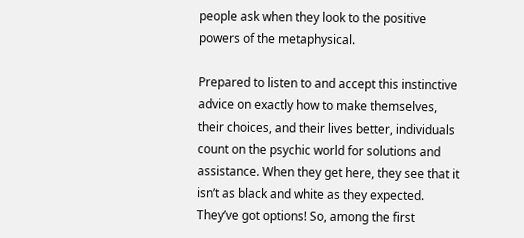people ask when they look to the positive powers of the metaphysical.

Prepared to listen to and accept this instinctive advice on exactly how to make themselves, their choices, and their lives better, individuals count on the psychic world for solutions and assistance. When they get here, they see that it isn’t as black and white as they expected. They’ve got options! So, among the first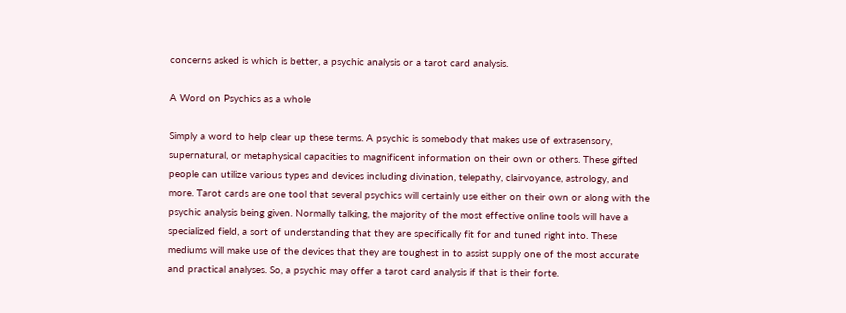concerns asked is which is better, a psychic analysis or a tarot card analysis.

A Word on Psychics as a whole

Simply a word to help clear up these terms. A psychic is somebody that makes use of extrasensory, supernatural, or metaphysical capacities to magnificent information on their own or others. These gifted people can utilize various types and devices including divination, telepathy, clairvoyance, astrology, and more. Tarot cards are one tool that several psychics will certainly use either on their own or along with the psychic analysis being given. Normally talking, the majority of the most effective online tools will have a specialized field, a sort of understanding that they are specifically fit for and tuned right into. These mediums will make use of the devices that they are toughest in to assist supply one of the most accurate and practical analyses. So, a psychic may offer a tarot card analysis if that is their forte.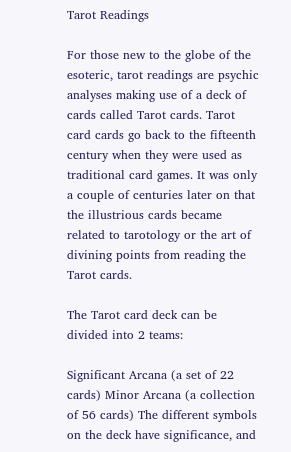Tarot Readings

For those new to the globe of the esoteric, tarot readings are psychic analyses making use of a deck of cards called Tarot cards. Tarot card cards go back to the fifteenth century when they were used as traditional card games. It was only a couple of centuries later on that the illustrious cards became related to tarotology or the art of divining points from reading the Tarot cards.

The Tarot card deck can be divided into 2 teams:

Significant Arcana (a set of 22 cards) Minor Arcana (a collection of 56 cards) The different symbols on the deck have significance, and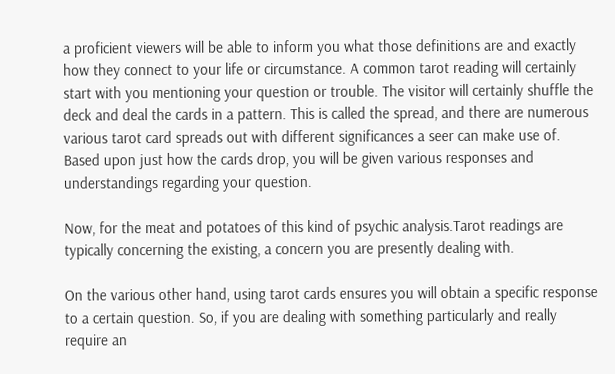a proficient viewers will be able to inform you what those definitions are and exactly how they connect to your life or circumstance. A common tarot reading will certainly start with you mentioning your question or trouble. The visitor will certainly shuffle the deck and deal the cards in a pattern. This is called the spread, and there are numerous various tarot card spreads out with different significances a seer can make use of. Based upon just how the cards drop, you will be given various responses and understandings regarding your question.

Now, for the meat and potatoes of this kind of psychic analysis.Tarot readings are typically concerning the existing, a concern you are presently dealing with.

On the various other hand, using tarot cards ensures you will obtain a specific response to a certain question. So, if you are dealing with something particularly and really require an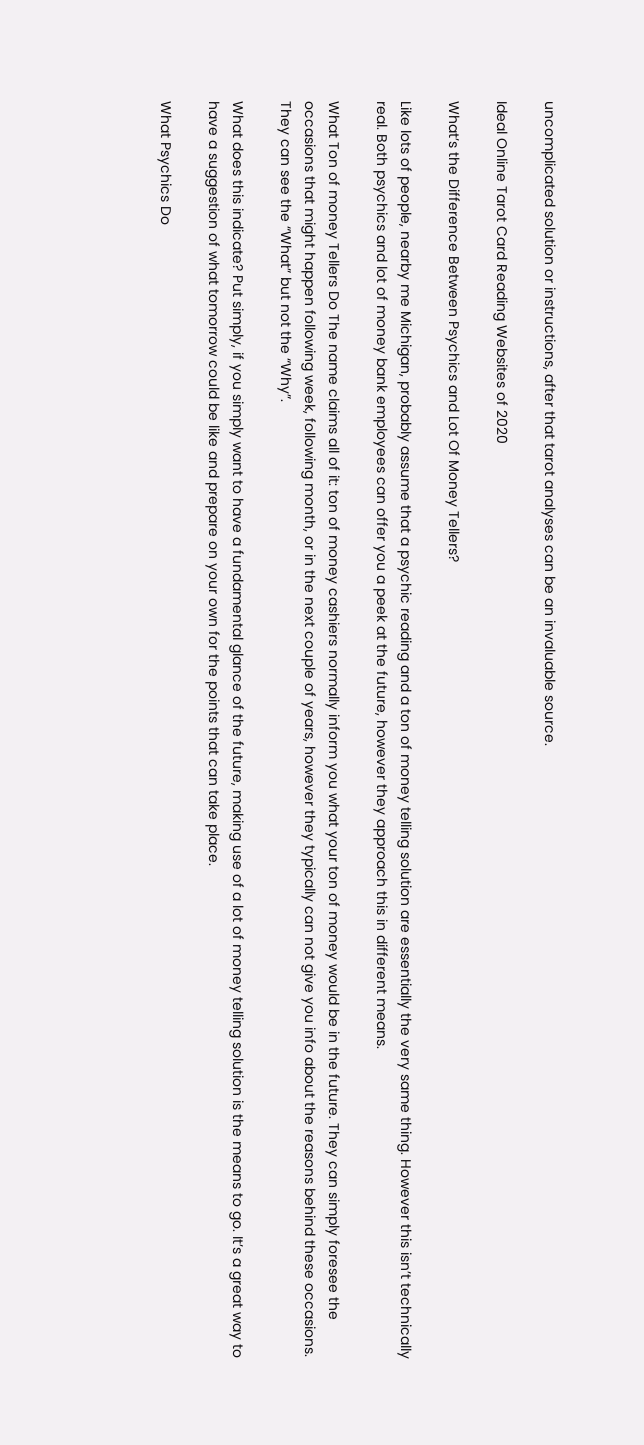uncomplicated solution or instructions, after that tarot analyses can be an invaluable source.

Ideal Online Tarot Card Reading Websites of 2020

What’s the Difference Between Psychics and Lot Of Money Tellers?

Like lots of people, nearby me Michigan, probably assume that a psychic reading and a ton of money telling solution are essentially the very same thing. However this isn’t technically real. Both psychics and lot of money bank employees can offer you a peek at the future, however they approach this in different means.

What Ton of money Tellers Do The name claims all of it: ton of money cashiers normally inform you what your ton of money would be in the future. They can simply foresee the occasions that might happen following week, following month, or in the next couple of years, however they typically can not give you info about the reasons behind these occasions. They can see the “What” but not the “Why”.

What does this indicate? Put simply, if you simply want to have a fundamental glance of the future, making use of a lot of money telling solution is the means to go. It’s a great way to have a suggestion of what tomorrow could be like and prepare on your own for the points that can take place.

What Psychics Do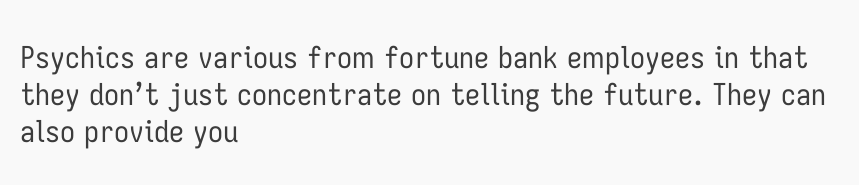Psychics are various from fortune bank employees in that they don’t just concentrate on telling the future. They can also provide you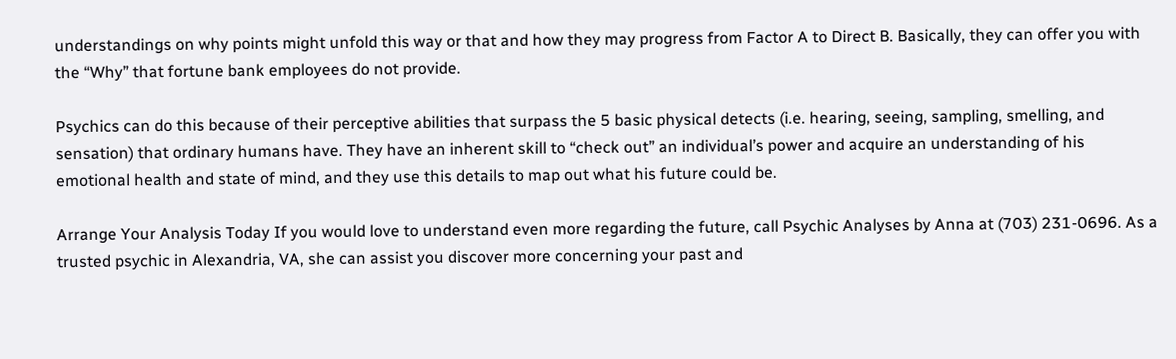understandings on why points might unfold this way or that and how they may progress from Factor A to Direct B. Basically, they can offer you with the “Why” that fortune bank employees do not provide.

Psychics can do this because of their perceptive abilities that surpass the 5 basic physical detects (i.e. hearing, seeing, sampling, smelling, and sensation) that ordinary humans have. They have an inherent skill to “check out” an individual’s power and acquire an understanding of his emotional health and state of mind, and they use this details to map out what his future could be.

Arrange Your Analysis Today If you would love to understand even more regarding the future, call Psychic Analyses by Anna at (703) 231-0696. As a trusted psychic in Alexandria, VA, she can assist you discover more concerning your past and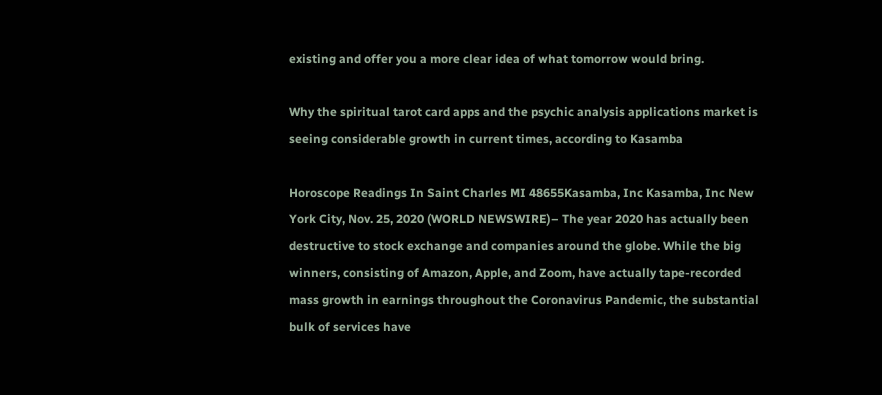existing and offer you a more clear idea of what tomorrow would bring.

Why the spiritual tarot card apps and the psychic analysis applications market is seeing considerable growth in current times, according to Kasamba

Horoscope Readings In Saint Charles MI 48655Kasamba, Inc Kasamba, Inc New York City, Nov. 25, 2020 (WORLD NEWSWIRE)– The year 2020 has actually been destructive to stock exchange and companies around the globe. While the big winners, consisting of Amazon, Apple, and Zoom, have actually tape-recorded mass growth in earnings throughout the Coronavirus Pandemic, the substantial bulk of services have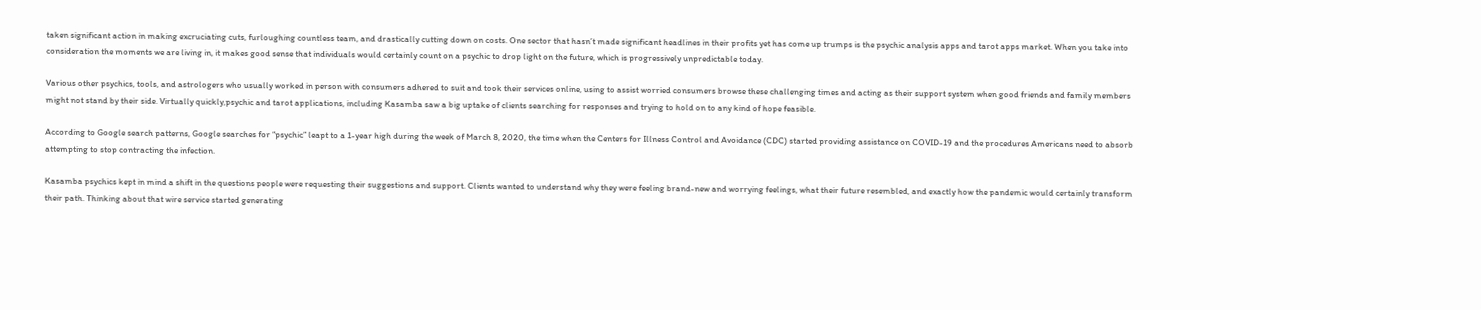taken significant action in making excruciating cuts, furloughing countless team, and drastically cutting down on costs. One sector that hasn’t made significant headlines in their profits yet has come up trumps is the psychic analysis apps and tarot apps market. When you take into consideration the moments we are living in, it makes good sense that individuals would certainly count on a psychic to drop light on the future, which is progressively unpredictable today.

Various other psychics, tools, and astrologers who usually worked in person with consumers adhered to suit and took their services online, using to assist worried consumers browse these challenging times and acting as their support system when good friends and family members might not stand by their side. Virtually quickly,psychic and tarot applications, including Kasamba saw a big uptake of clients searching for responses and trying to hold on to any kind of hope feasible.

According to Google search patterns, Google searches for “psychic” leapt to a 1-year high during the week of March 8, 2020, the time when the Centers for Illness Control and Avoidance (CDC) started providing assistance on COVID-19 and the procedures Americans need to absorb attempting to stop contracting the infection.

Kasamba psychics kept in mind a shift in the questions people were requesting their suggestions and support. Clients wanted to understand why they were feeling brand-new and worrying feelings, what their future resembled, and exactly how the pandemic would certainly transform their path. Thinking about that wire service started generating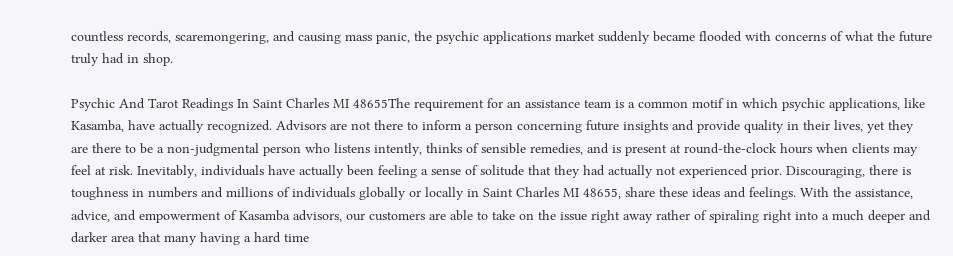countless records, scaremongering, and causing mass panic, the psychic applications market suddenly became flooded with concerns of what the future truly had in shop.

Psychic And Tarot Readings In Saint Charles MI 48655The requirement for an assistance team is a common motif in which psychic applications, like Kasamba, have actually recognized. Advisors are not there to inform a person concerning future insights and provide quality in their lives, yet they are there to be a non-judgmental person who listens intently, thinks of sensible remedies, and is present at round-the-clock hours when clients may feel at risk. Inevitably, individuals have actually been feeling a sense of solitude that they had actually not experienced prior. Discouraging, there is toughness in numbers and millions of individuals globally or locally in Saint Charles MI 48655, share these ideas and feelings. With the assistance, advice, and empowerment of Kasamba advisors, our customers are able to take on the issue right away rather of spiraling right into a much deeper and darker area that many having a hard time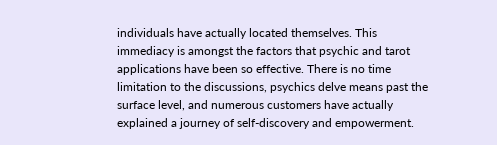individuals have actually located themselves. This immediacy is amongst the factors that psychic and tarot applications have been so effective. There is no time limitation to the discussions, psychics delve means past the surface level, and numerous customers have actually explained a journey of self-discovery and empowerment.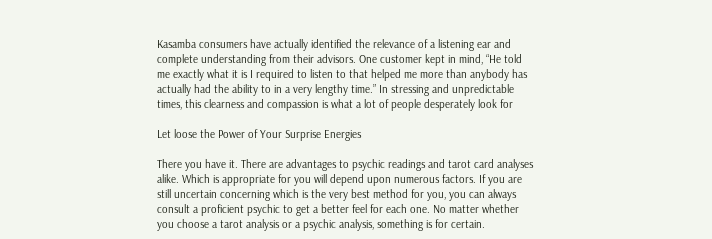Kasamba consumers have actually identified the relevance of a listening ear and complete understanding from their advisors. One customer kept in mind, “He told me exactly what it is I required to listen to that helped me more than anybody has actually had the ability to in a very lengthy time.” In stressing and unpredictable times, this clearness and compassion is what a lot of people desperately look for

Let loose the Power of Your Surprise Energies

There you have it. There are advantages to psychic readings and tarot card analyses alike. Which is appropriate for you will depend upon numerous factors. If you are still uncertain concerning which is the very best method for you, you can always consult a proficient psychic to get a better feel for each one. No matter whether you choose a tarot analysis or a psychic analysis, something is for certain.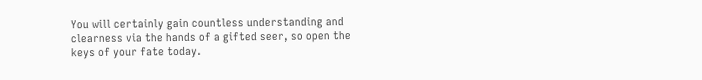You will certainly gain countless understanding and clearness via the hands of a gifted seer, so open the keys of your fate today.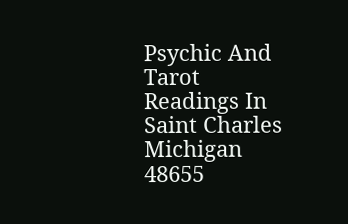Psychic And Tarot Readings In Saint Charles Michigan 48655